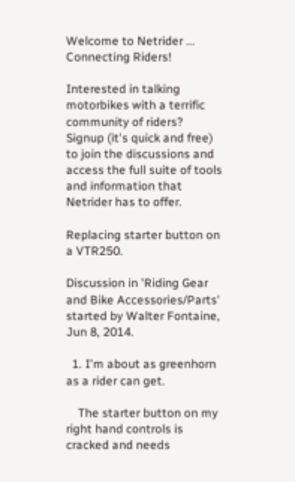Welcome to Netrider ... Connecting Riders!

Interested in talking motorbikes with a terrific community of riders?
Signup (it's quick and free) to join the discussions and access the full suite of tools and information that Netrider has to offer.

Replacing starter button on a VTR250.

Discussion in 'Riding Gear and Bike Accessories/Parts' started by Walter Fontaine, Jun 8, 2014.

  1. I'm about as greenhorn as a rider can get.

    The starter button on my right hand controls is cracked and needs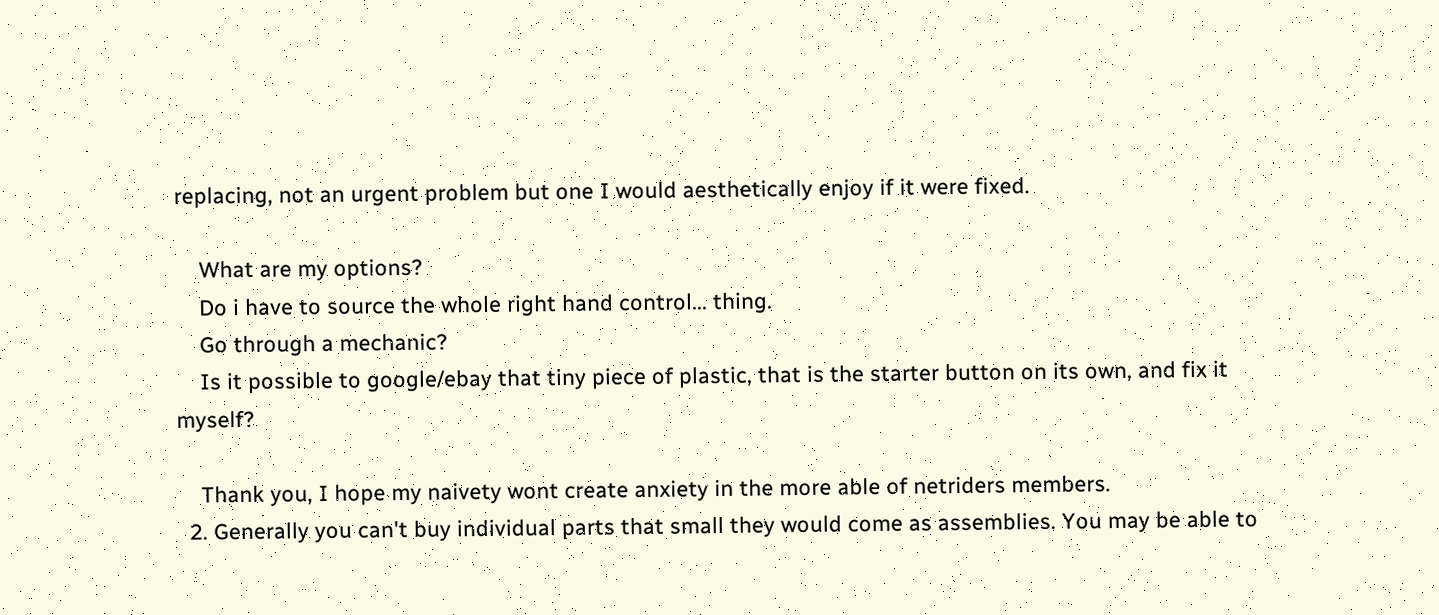replacing, not an urgent problem but one I would aesthetically enjoy if it were fixed.

    What are my options?
    Do i have to source the whole right hand control... thing.
    Go through a mechanic?
    Is it possible to google/ebay that tiny piece of plastic, that is the starter button on its own, and fix it myself?

    Thank you, I hope my naivety wont create anxiety in the more able of netriders members.
  2. Generally you can't buy individual parts that small they would come as assemblies. You may be able to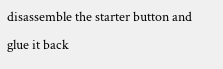disassemble the starter button and glue it back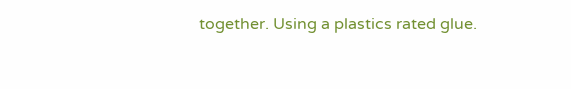together. Using a plastics rated glue.